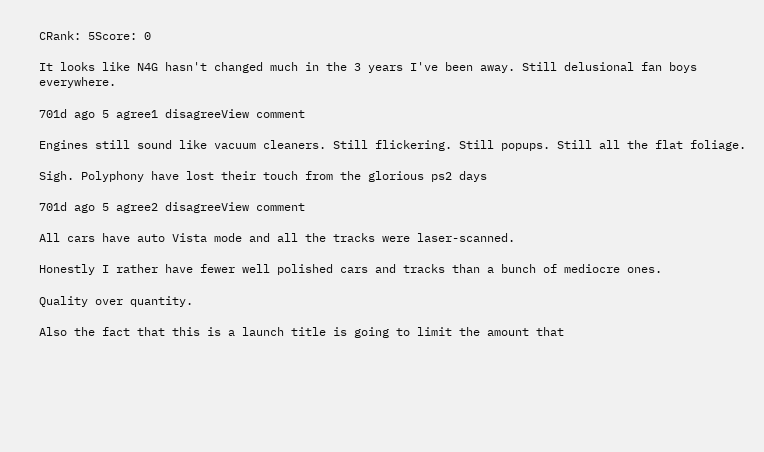CRank: 5Score: 0

It looks like N4G hasn't changed much in the 3 years I've been away. Still delusional fan boys everywhere.

701d ago 5 agree1 disagreeView comment

Engines still sound like vacuum cleaners. Still flickering. Still popups. Still all the flat foliage.

Sigh. Polyphony have lost their touch from the glorious ps2 days

701d ago 5 agree2 disagreeView comment

All cars have auto Vista mode and all the tracks were laser-scanned.

Honestly I rather have fewer well polished cars and tracks than a bunch of mediocre ones.

Quality over quantity.

Also the fact that this is a launch title is going to limit the amount that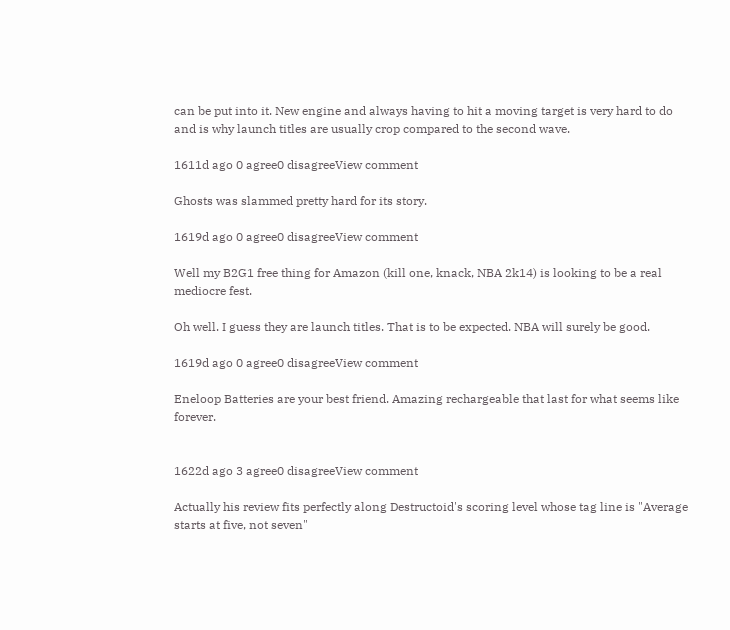can be put into it. New engine and always having to hit a moving target is very hard to do and is why launch titles are usually crop compared to the second wave.

1611d ago 0 agree0 disagreeView comment

Ghosts was slammed pretty hard for its story.

1619d ago 0 agree0 disagreeView comment

Well my B2G1 free thing for Amazon (kill one, knack, NBA 2k14) is looking to be a real mediocre fest.

Oh well. I guess they are launch titles. That is to be expected. NBA will surely be good.

1619d ago 0 agree0 disagreeView comment

Eneloop Batteries are your best friend. Amazing rechargeable that last for what seems like forever.


1622d ago 3 agree0 disagreeView comment

Actually his review fits perfectly along Destructoid's scoring level whose tag line is "Average starts at five, not seven"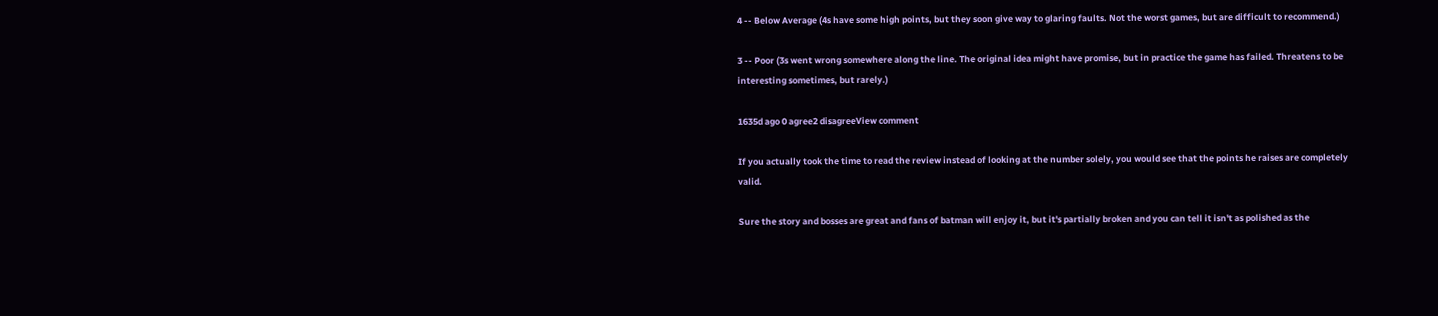4 -- Below Average (4s have some high points, but they soon give way to glaring faults. Not the worst games, but are difficult to recommend.)

3 -- Poor (3s went wrong somewhere along the line. The original idea might have promise, but in practice the game has failed. Threatens to be interesting sometimes, but rarely.)

1635d ago 0 agree2 disagreeView comment

If you actually took the time to read the review instead of looking at the number solely, you would see that the points he raises are completely valid.

Sure the story and bosses are great and fans of batman will enjoy it, but it's partially broken and you can tell it isn't as polished as the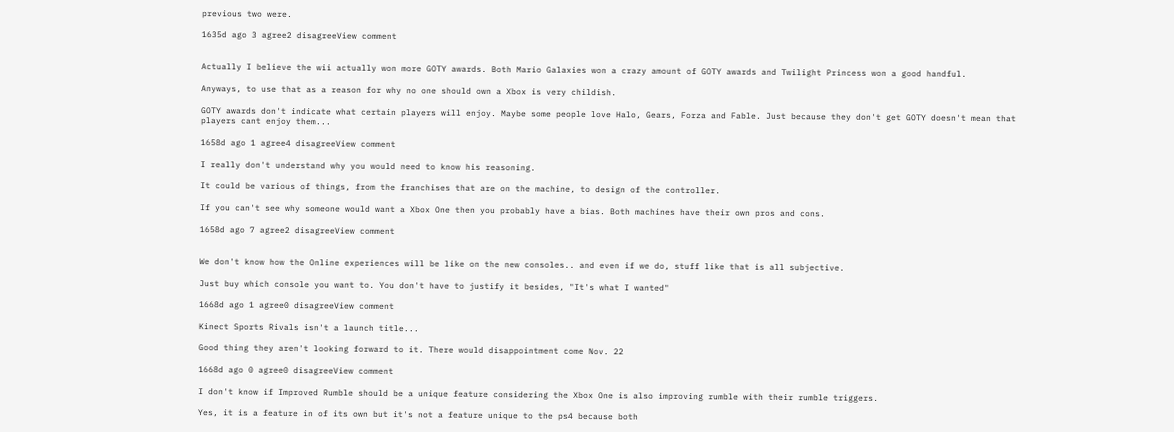previous two were.

1635d ago 3 agree2 disagreeView comment


Actually I believe the wii actually won more GOTY awards. Both Mario Galaxies won a crazy amount of GOTY awards and Twilight Princess won a good handful.

Anyways, to use that as a reason for why no one should own a Xbox is very childish.

GOTY awards don't indicate what certain players will enjoy. Maybe some people love Halo, Gears, Forza and Fable. Just because they don't get GOTY doesn't mean that players cant enjoy them...

1658d ago 1 agree4 disagreeView comment

I really don't understand why you would need to know his reasoning.

It could be various of things, from the franchises that are on the machine, to design of the controller.

If you can't see why someone would want a Xbox One then you probably have a bias. Both machines have their own pros and cons.

1658d ago 7 agree2 disagreeView comment


We don't know how the Online experiences will be like on the new consoles.. and even if we do, stuff like that is all subjective.

Just buy which console you want to. You don't have to justify it besides, "It's what I wanted"

1668d ago 1 agree0 disagreeView comment

Kinect Sports Rivals isn't a launch title...

Good thing they aren't looking forward to it. There would disappointment come Nov. 22

1668d ago 0 agree0 disagreeView comment

I don't know if Improved Rumble should be a unique feature considering the Xbox One is also improving rumble with their rumble triggers.

Yes, it is a feature in of its own but it's not a feature unique to the ps4 because both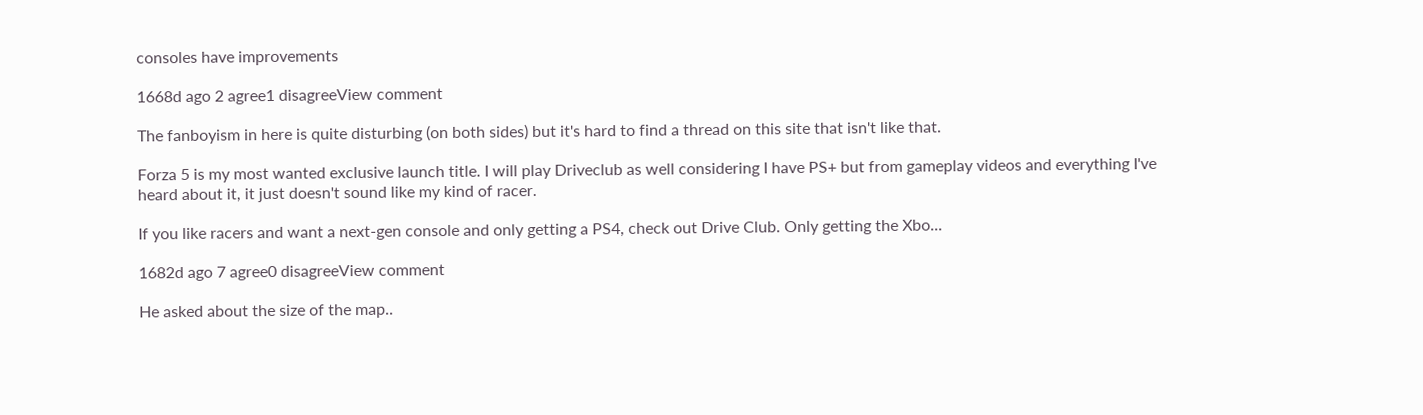consoles have improvements

1668d ago 2 agree1 disagreeView comment

The fanboyism in here is quite disturbing (on both sides) but it's hard to find a thread on this site that isn't like that.

Forza 5 is my most wanted exclusive launch title. I will play Driveclub as well considering I have PS+ but from gameplay videos and everything I've heard about it, it just doesn't sound like my kind of racer.

If you like racers and want a next-gen console and only getting a PS4, check out Drive Club. Only getting the Xbo...

1682d ago 7 agree0 disagreeView comment

He asked about the size of the map..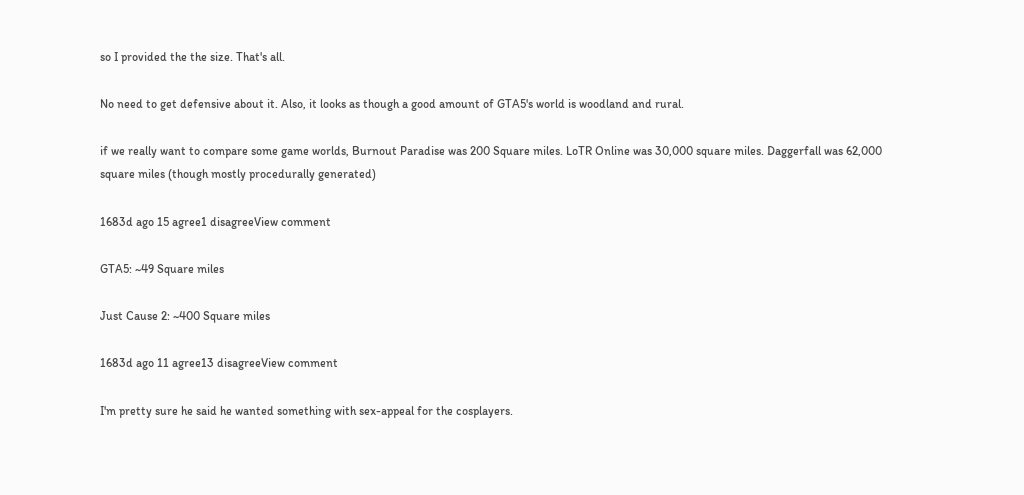so I provided the the size. That's all.

No need to get defensive about it. Also, it looks as though a good amount of GTA5's world is woodland and rural.

if we really want to compare some game worlds, Burnout Paradise was 200 Square miles. LoTR Online was 30,000 square miles. Daggerfall was 62,000 square miles (though mostly procedurally generated)

1683d ago 15 agree1 disagreeView comment

GTA5: ~49 Square miles

Just Cause 2: ~400 Square miles

1683d ago 11 agree13 disagreeView comment

I'm pretty sure he said he wanted something with sex-appeal for the cosplayers.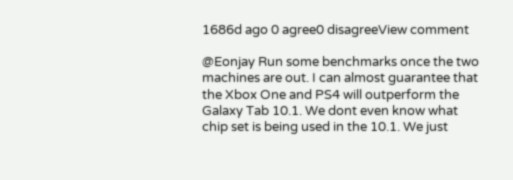1686d ago 0 agree0 disagreeView comment

@Eonjay Run some benchmarks once the two machines are out. I can almost guarantee that the Xbox One and PS4 will outperform the Galaxy Tab 10.1. We dont even know what chip set is being used in the 10.1. We just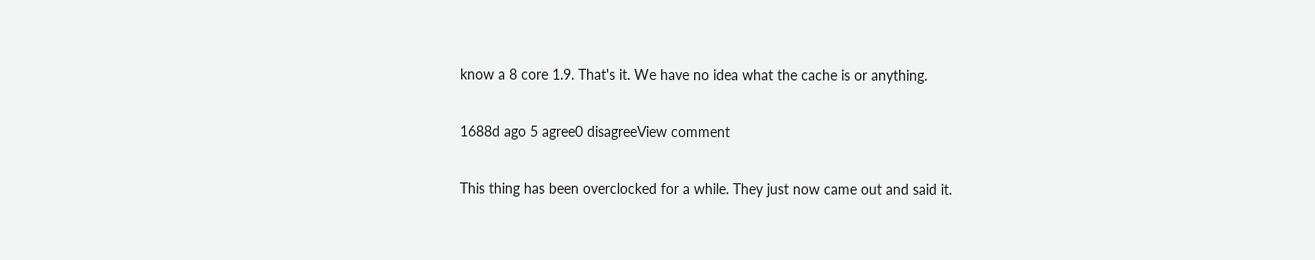know a 8 core 1.9. That's it. We have no idea what the cache is or anything.

1688d ago 5 agree0 disagreeView comment

This thing has been overclocked for a while. They just now came out and said it.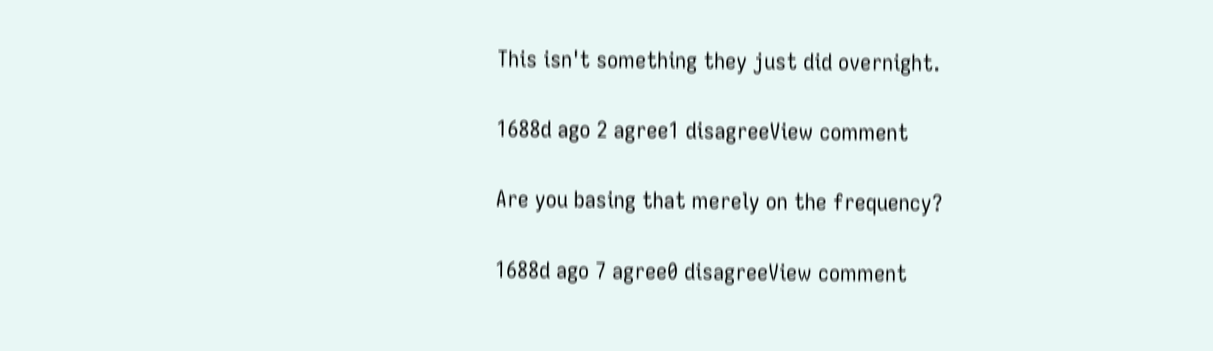This isn't something they just did overnight.

1688d ago 2 agree1 disagreeView comment

Are you basing that merely on the frequency?

1688d ago 7 agree0 disagreeView comment